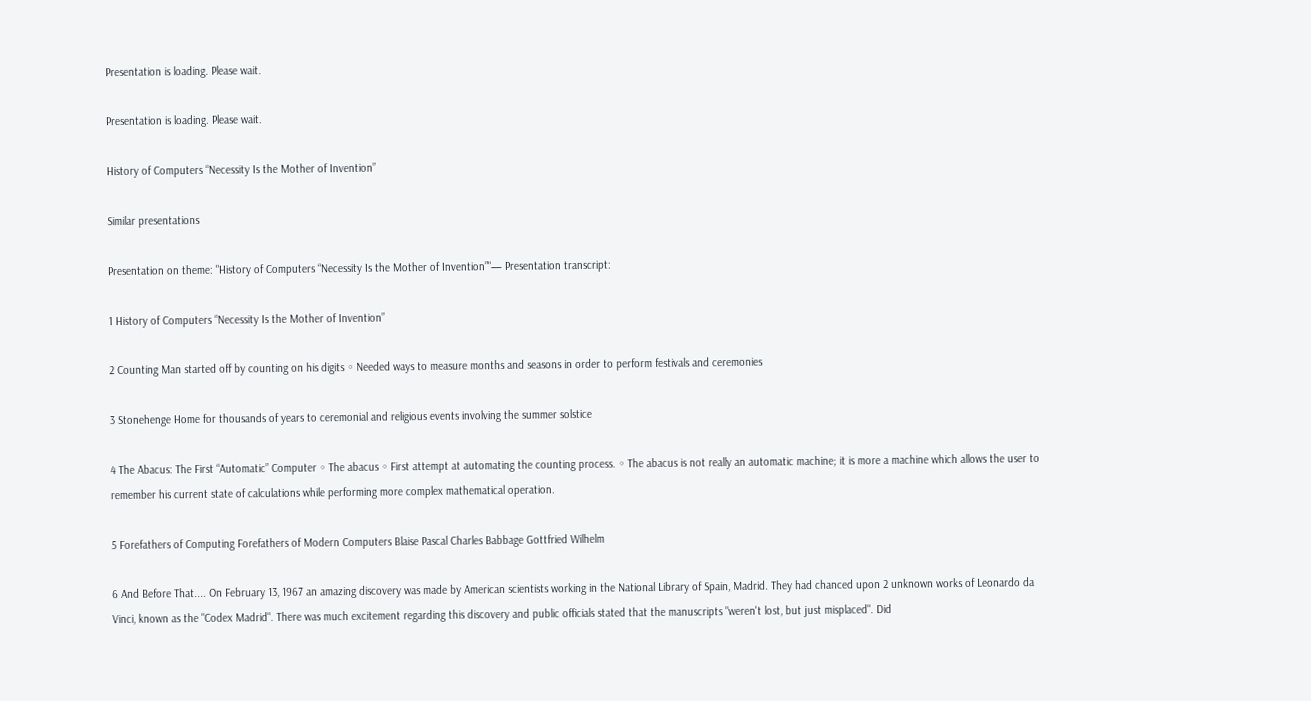Presentation is loading. Please wait.

Presentation is loading. Please wait.

History of Computers “Necessity Is the Mother of Invention”

Similar presentations

Presentation on theme: "History of Computers “Necessity Is the Mother of Invention”"— Presentation transcript:

1 History of Computers “Necessity Is the Mother of Invention”

2 Counting Man started off by counting on his digits ◦ Needed ways to measure months and seasons in order to perform festivals and ceremonies

3 Stonehenge Home for thousands of years to ceremonial and religious events involving the summer solstice

4 The Abacus: The First “Automatic” Computer ◦ The abacus ◦ First attempt at automating the counting process. ◦ The abacus is not really an automatic machine; it is more a machine which allows the user to remember his current state of calculations while performing more complex mathematical operation.

5 Forefathers of Computing Forefathers of Modern Computers Blaise Pascal Charles Babbage Gottfried Wilhelm

6 And Before That.... On February 13, 1967 an amazing discovery was made by American scientists working in the National Library of Spain, Madrid. They had chanced upon 2 unknown works of Leonardo da Vinci, known as the "Codex Madrid". There was much excitement regarding this discovery and public officials stated that the manuscripts "weren't lost, but just misplaced". Did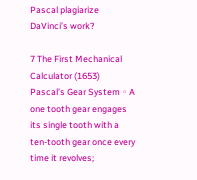Pascal plagiarize DaVinci’s work?

7 The First Mechanical Calculator (1653) Pascal’s Gear System ◦ A one tooth gear engages its single tooth with a ten-tooth gear once every time it revolves;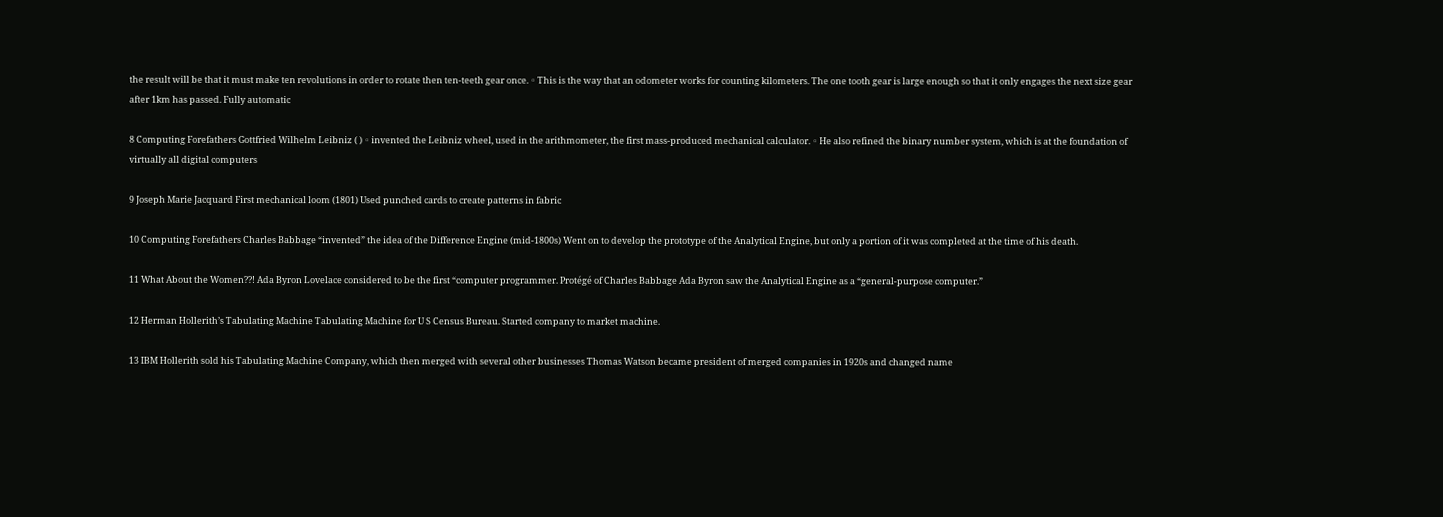the result will be that it must make ten revolutions in order to rotate then ten-teeth gear once. ◦ This is the way that an odometer works for counting kilometers. The one tooth gear is large enough so that it only engages the next size gear after 1km has passed. Fully automatic

8 Computing Forefathers Gottfried Wilhelm Leibniz ( ) ◦ invented the Leibniz wheel, used in the arithmometer, the first mass-produced mechanical calculator. ◦ He also refined the binary number system, which is at the foundation of virtually all digital computers

9 Joseph Marie Jacquard First mechanical loom (1801) Used punched cards to create patterns in fabric

10 Computing Forefathers Charles Babbage “invented” the idea of the Difference Engine (mid-1800s) Went on to develop the prototype of the Analytical Engine, but only a portion of it was completed at the time of his death.

11 What About the Women??! Ada Byron Lovelace considered to be the first “computer programmer. Protégé of Charles Babbage Ada Byron saw the Analytical Engine as a “general-purpose computer.”

12 Herman Hollerith’s Tabulating Machine Tabulating Machine for U S Census Bureau. Started company to market machine.

13 IBM Hollerith sold his Tabulating Machine Company, which then merged with several other businesses Thomas Watson became president of merged companies in 1920s and changed name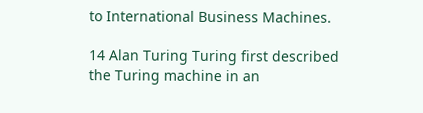to International Business Machines.

14 Alan Turing Turing first described the Turing machine in an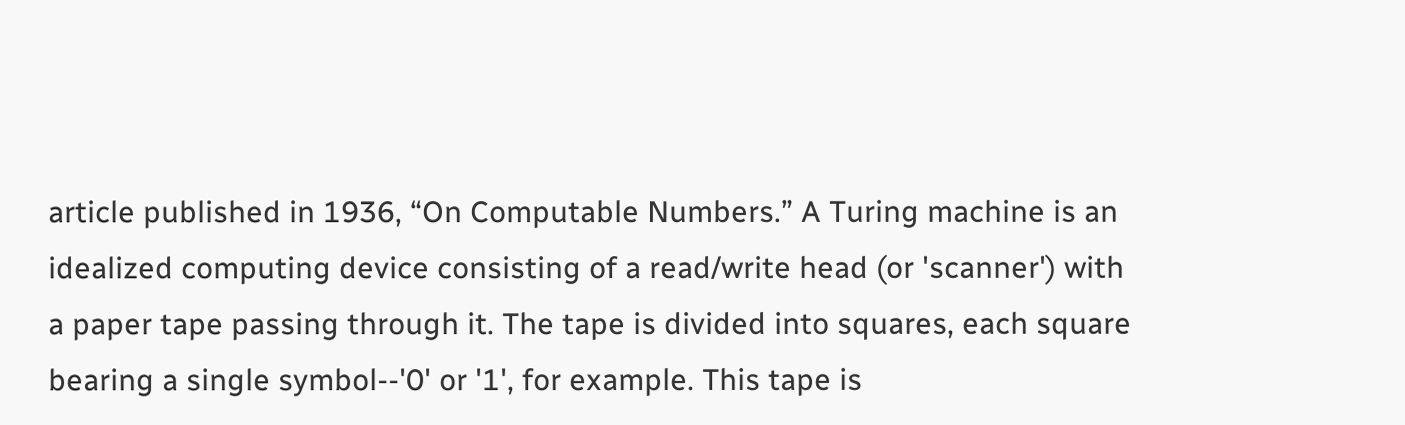article published in 1936, “On Computable Numbers.” A Turing machine is an idealized computing device consisting of a read/write head (or 'scanner') with a paper tape passing through it. The tape is divided into squares, each square bearing a single symbol--'0' or '1', for example. This tape is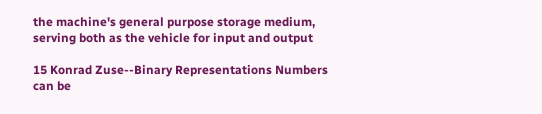the machine's general purpose storage medium, serving both as the vehicle for input and output

15 Konrad Zuse--Binary Representations Numbers can be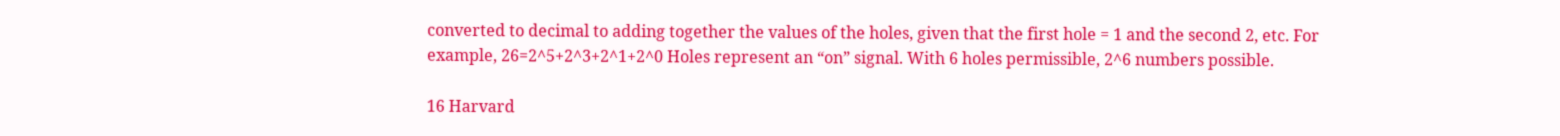converted to decimal to adding together the values of the holes, given that the first hole = 1 and the second 2, etc. For example, 26=2^5+2^3+2^1+2^0 Holes represent an “on” signal. With 6 holes permissible, 2^6 numbers possible.

16 Harvard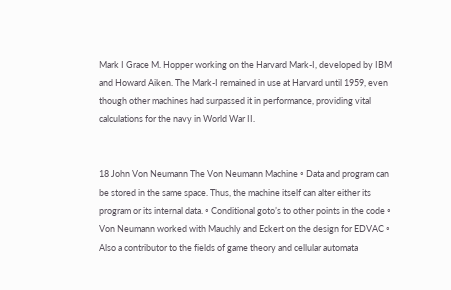Mark I Grace M. Hopper working on the Harvard Mark-I, developed by IBM and Howard Aiken. The Mark-I remained in use at Harvard until 1959, even though other machines had surpassed it in performance, providing vital calculations for the navy in World War II.


18 John Von Neumann The Von Neumann Machine ◦ Data and program can be stored in the same space. Thus, the machine itself can alter either its program or its internal data. ◦ Conditional goto’s to other points in the code ◦ Von Neumann worked with Mauchly and Eckert on the design for EDVAC ◦ Also a contributor to the fields of game theory and cellular automata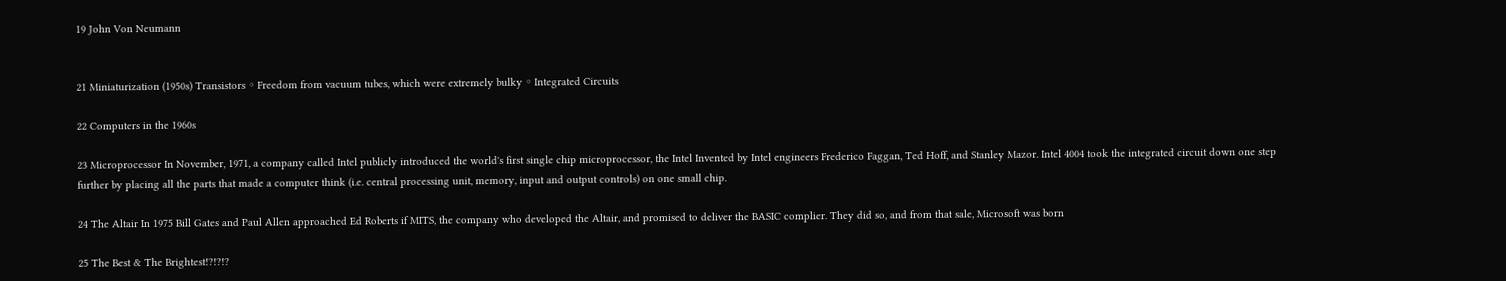19 John Von Neumann


21 Miniaturization (1950s) Transistors ◦ Freedom from vacuum tubes, which were extremely bulky ◦ Integrated Circuits

22 Computers in the 1960s

23 Microprocessor In November, 1971, a company called Intel publicly introduced the world's first single chip microprocessor, the Intel Invented by Intel engineers Frederico Faggan, Ted Hoff, and Stanley Mazor. Intel 4004 took the integrated circuit down one step further by placing all the parts that made a computer think (i.e. central processing unit, memory, input and output controls) on one small chip.

24 The Altair In 1975 Bill Gates and Paul Allen approached Ed Roberts if MITS, the company who developed the Altair, and promised to deliver the BASIC complier. They did so, and from that sale, Microsoft was born

25 The Best & The Brightest!?!?!?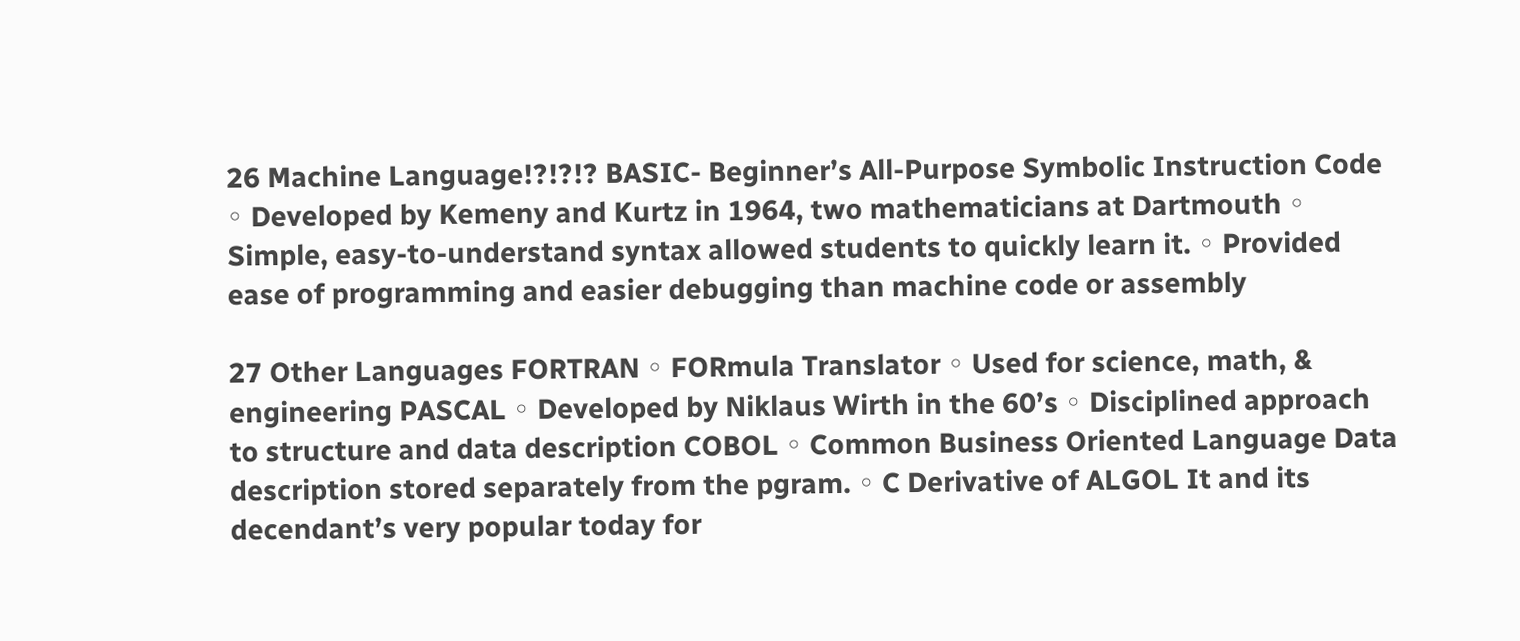26 Machine Language!?!?!? BASIC- Beginner’s All-Purpose Symbolic Instruction Code ◦ Developed by Kemeny and Kurtz in 1964, two mathematicians at Dartmouth ◦ Simple, easy-to-understand syntax allowed students to quickly learn it. ◦ Provided ease of programming and easier debugging than machine code or assembly

27 Other Languages FORTRAN ◦ FORmula Translator ◦ Used for science, math, & engineering PASCAL ◦ Developed by Niklaus Wirth in the 60’s ◦ Disciplined approach to structure and data description COBOL ◦ Common Business Oriented Language Data description stored separately from the pgram. ◦ C Derivative of ALGOL It and its decendant’s very popular today for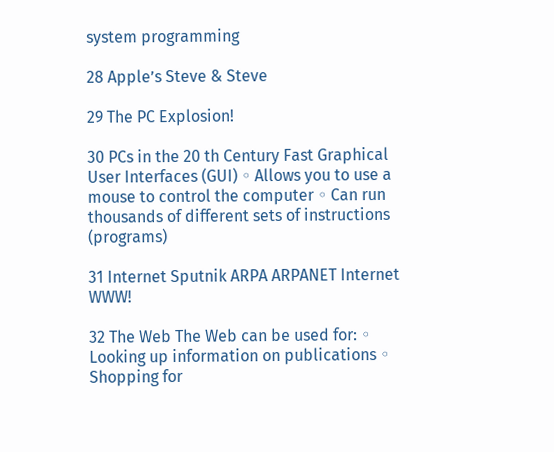system programming

28 Apple’s Steve & Steve

29 The PC Explosion!

30 PCs in the 20 th Century Fast Graphical User Interfaces (GUI) ◦ Allows you to use a mouse to control the computer ◦ Can run thousands of different sets of instructions (programs)

31 Internet Sputnik ARPA ARPANET Internet WWW!

32 The Web The Web can be used for: ◦ Looking up information on publications ◦ Shopping for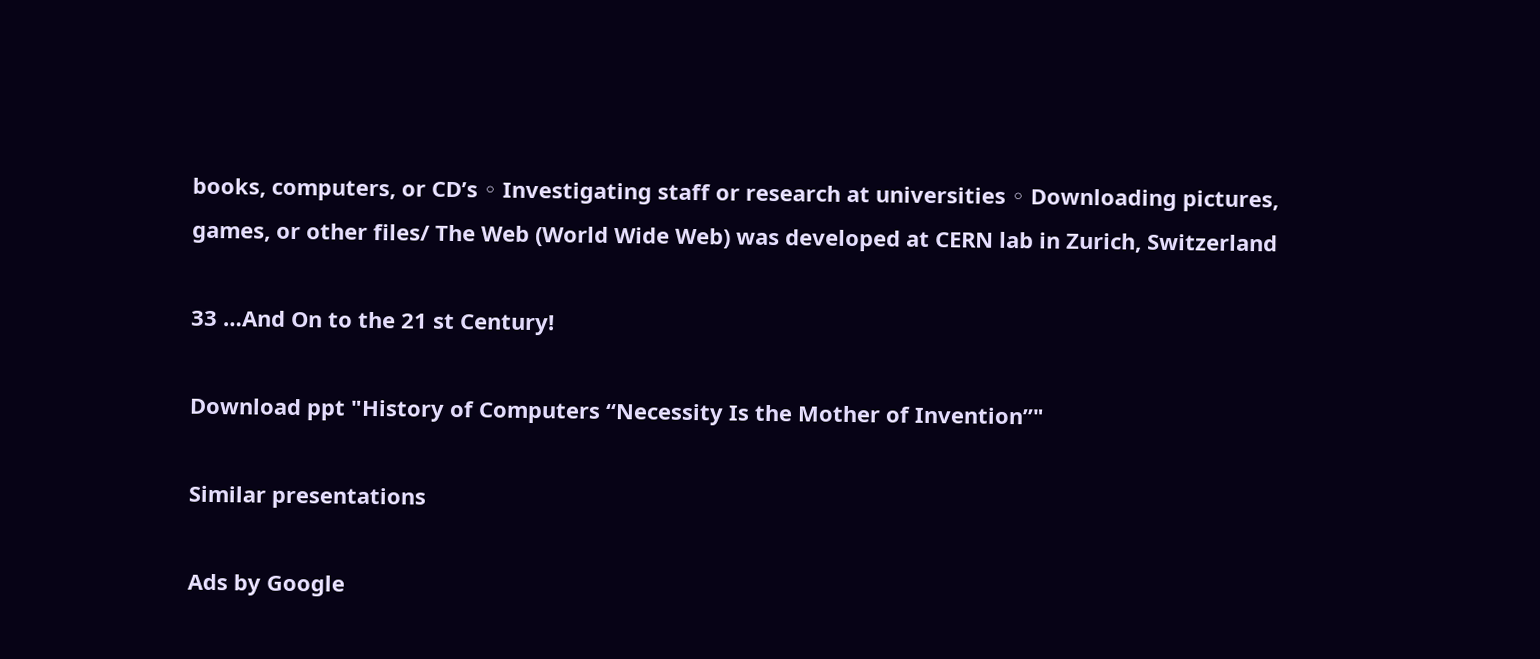books, computers, or CD’s ◦ Investigating staff or research at universities ◦ Downloading pictures, games, or other files/ The Web (World Wide Web) was developed at CERN lab in Zurich, Switzerland

33 …And On to the 21 st Century!

Download ppt "History of Computers “Necessity Is the Mother of Invention”"

Similar presentations

Ads by Google